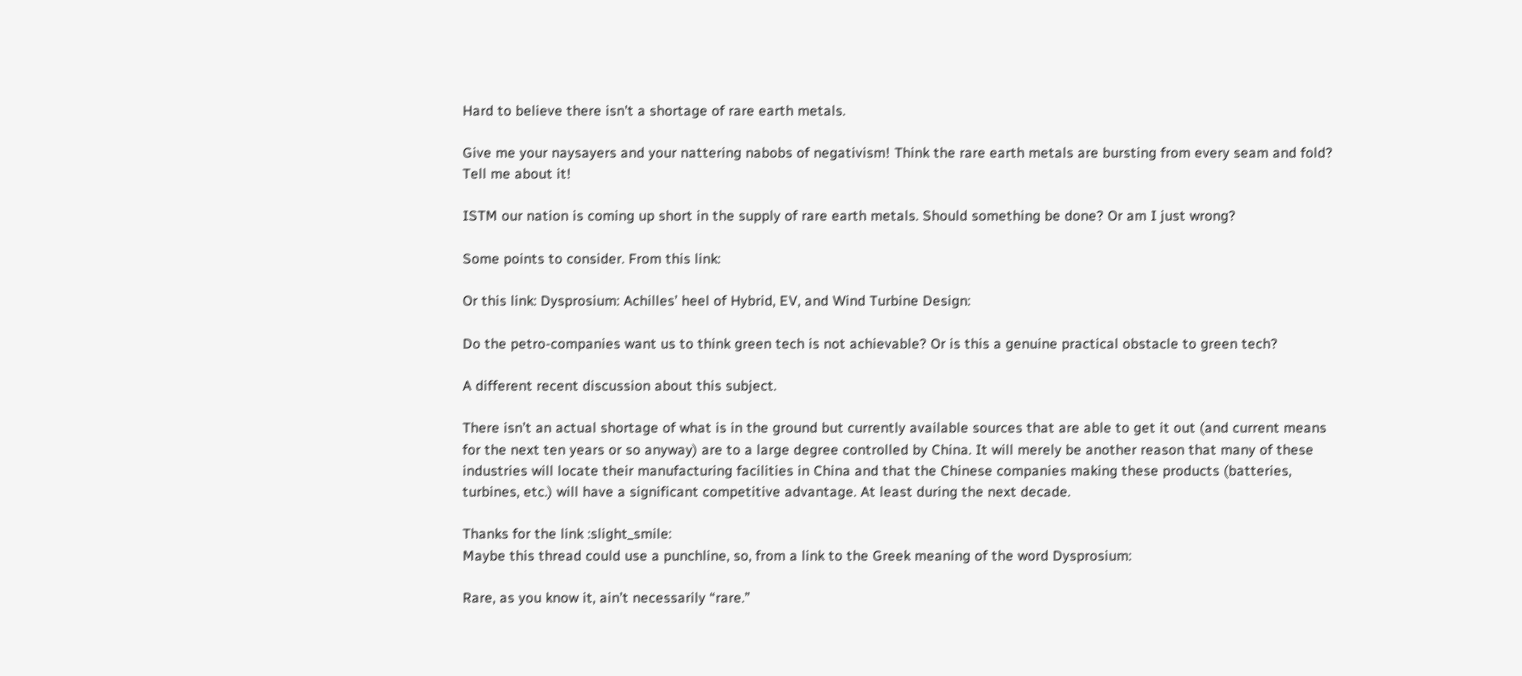Hard to believe there isn't a shortage of rare earth metals.

Give me your naysayers and your nattering nabobs of negativism! Think the rare earth metals are bursting from every seam and fold? Tell me about it!

ISTM our nation is coming up short in the supply of rare earth metals. Should something be done? Or am I just wrong?

Some points to consider. From this link:

Or this link: Dysprosium: Achilles’ heel of Hybrid, EV, and Wind Turbine Design:

Do the petro-companies want us to think green tech is not achievable? Or is this a genuine practical obstacle to green tech?

A different recent discussion about this subject.

There isn’t an actual shortage of what is in the ground but currently available sources that are able to get it out (and current means for the next ten years or so anyway) are to a large degree controlled by China. It will merely be another reason that many of these industries will locate their manufacturing facilities in China and that the Chinese companies making these products (batteries, turbines, etc.) will have a significant competitive advantage. At least during the next decade.

Thanks for the link :slight_smile:
Maybe this thread could use a punchline, so, from a link to the Greek meaning of the word Dysprosium:

Rare, as you know it, ain’t necessarily “rare.”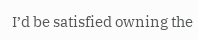I’d be satisfied owning the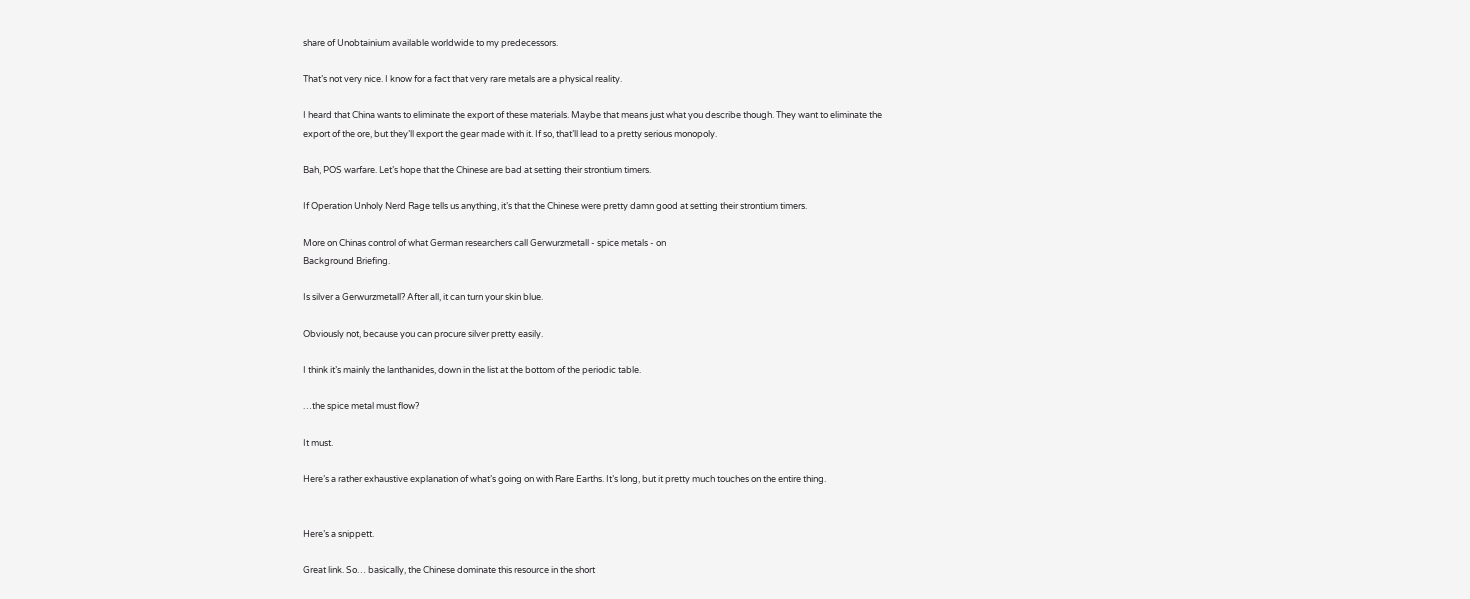share of Unobtainium available worldwide to my predecessors.

That’s not very nice. I know for a fact that very rare metals are a physical reality.

I heard that China wants to eliminate the export of these materials. Maybe that means just what you describe though. They want to eliminate the export of the ore, but they’ll export the gear made with it. If so, that’ll lead to a pretty serious monopoly.

Bah, POS warfare. Let’s hope that the Chinese are bad at setting their strontium timers.

If Operation Unholy Nerd Rage tells us anything, it’s that the Chinese were pretty damn good at setting their strontium timers.

More on Chinas control of what German researchers call Gerwurzmetall - spice metals - on
Background Briefing.

Is silver a Gerwurzmetall? After all, it can turn your skin blue.

Obviously not, because you can procure silver pretty easily.

I think it’s mainly the lanthanides, down in the list at the bottom of the periodic table.

…the spice metal must flow?

It must.

Here’s a rather exhaustive explanation of what’s going on with Rare Earths. It’s long, but it pretty much touches on the entire thing.


Here’s a snippett.

Great link. So… basically, the Chinese dominate this resource in the short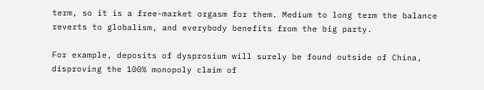term, so it is a free-market orgasm for them. Medium to long term the balance reverts to globalism, and everybody benefits from the big party.

For example, deposits of dysprosium will surely be found outside of China, disproving the 100% monopoly claim of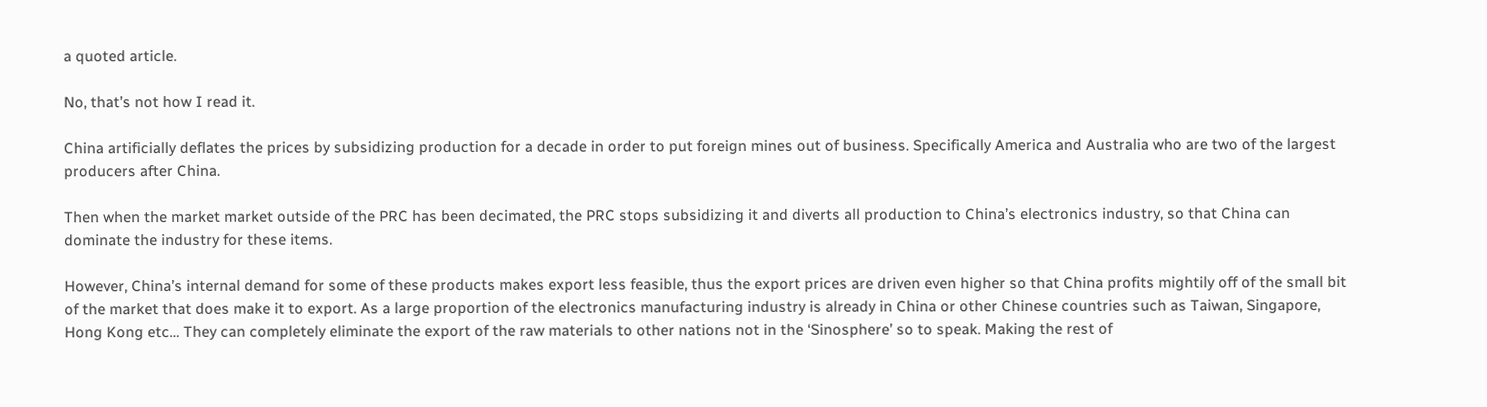a quoted article.

No, that’s not how I read it.

China artificially deflates the prices by subsidizing production for a decade in order to put foreign mines out of business. Specifically America and Australia who are two of the largest producers after China.

Then when the market market outside of the PRC has been decimated, the PRC stops subsidizing it and diverts all production to China’s electronics industry, so that China can dominate the industry for these items.

However, China’s internal demand for some of these products makes export less feasible, thus the export prices are driven even higher so that China profits mightily off of the small bit of the market that does make it to export. As a large proportion of the electronics manufacturing industry is already in China or other Chinese countries such as Taiwan, Singapore, Hong Kong etc… They can completely eliminate the export of the raw materials to other nations not in the ‘Sinosphere’ so to speak. Making the rest of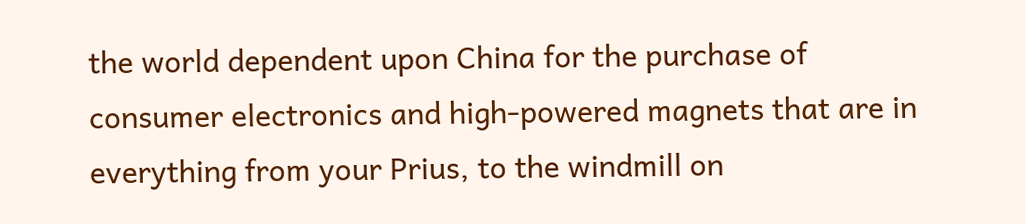the world dependent upon China for the purchase of consumer electronics and high-powered magnets that are in everything from your Prius, to the windmill on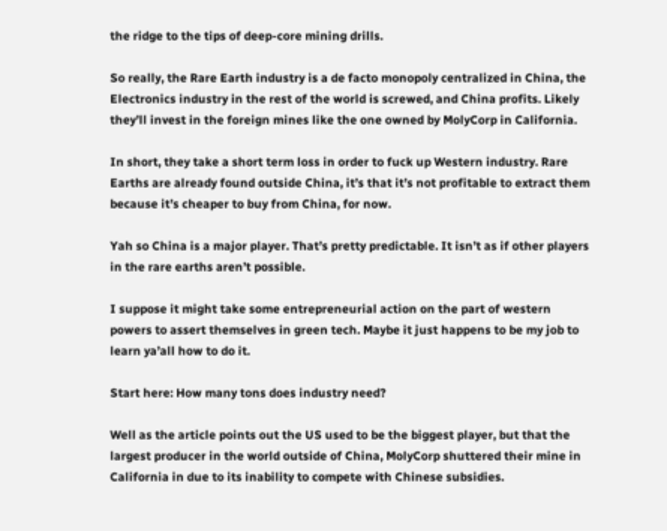the ridge to the tips of deep-core mining drills.

So really, the Rare Earth industry is a de facto monopoly centralized in China, the Electronics industry in the rest of the world is screwed, and China profits. Likely they’ll invest in the foreign mines like the one owned by MolyCorp in California.

In short, they take a short term loss in order to fuck up Western industry. Rare Earths are already found outside China, it’s that it’s not profitable to extract them because it’s cheaper to buy from China, for now.

Yah so China is a major player. That’s pretty predictable. It isn’t as if other players in the rare earths aren’t possible.

I suppose it might take some entrepreneurial action on the part of western powers to assert themselves in green tech. Maybe it just happens to be my job to learn ya’all how to do it.

Start here: How many tons does industry need?

Well as the article points out the US used to be the biggest player, but that the largest producer in the world outside of China, MolyCorp shuttered their mine in California in due to its inability to compete with Chinese subsidies.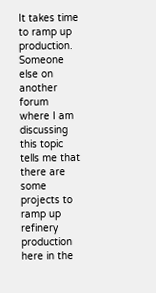It takes time to ramp up production. Someone else on another forum where I am discussing this topic tells me that there are some projects to ramp up refinery production here in the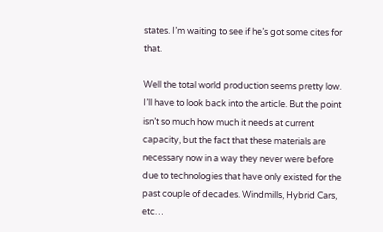states. I’m waiting to see if he’s got some cites for that.

Well the total world production seems pretty low. I’ll have to look back into the article. But the point isn’t so much how much it needs at current capacity, but the fact that these materials are necessary now in a way they never were before due to technologies that have only existed for the past couple of decades. Windmills, Hybrid Cars, etc…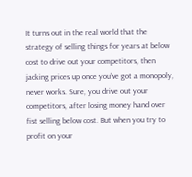It turns out in the real world that the strategy of selling things for years at below cost to drive out your competitors, then jacking prices up once you’ve got a monopoly, never works. Sure, you drive out your competitors, after losing money hand over fist selling below cost. But when you try to profit on your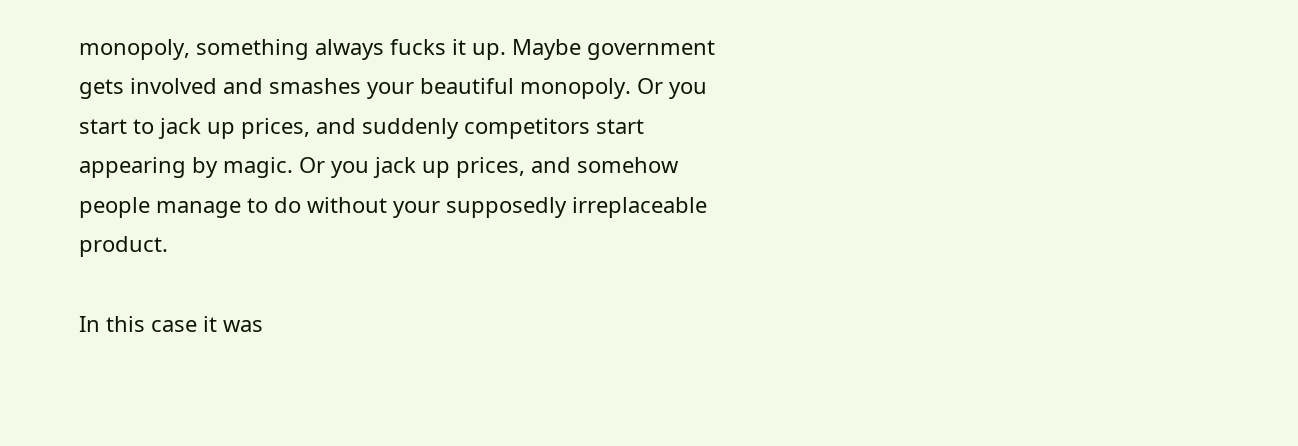monopoly, something always fucks it up. Maybe government gets involved and smashes your beautiful monopoly. Or you start to jack up prices, and suddenly competitors start appearing by magic. Or you jack up prices, and somehow people manage to do without your supposedly irreplaceable product.

In this case it was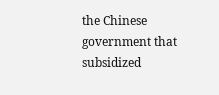the Chinese government that subsidized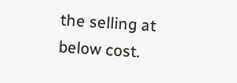the selling at below cost.